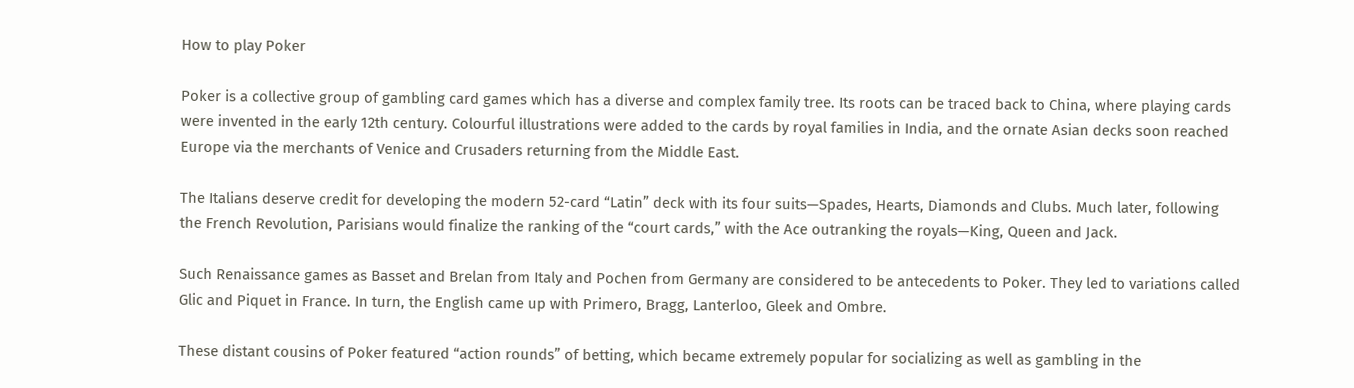How to play Poker

Poker is a collective group of gambling card games which has a diverse and complex family tree. Its roots can be traced back to China, where playing cards were invented in the early 12th century. Colourful illustrations were added to the cards by royal families in India, and the ornate Asian decks soon reached Europe via the merchants of Venice and Crusaders returning from the Middle East.

The Italians deserve credit for developing the modern 52-card “Latin” deck with its four suits—Spades, Hearts, Diamonds and Clubs. Much later, following the French Revolution, Parisians would finalize the ranking of the “court cards,” with the Ace outranking the royals—King, Queen and Jack.

Such Renaissance games as Basset and Brelan from Italy and Pochen from Germany are considered to be antecedents to Poker. They led to variations called Glic and Piquet in France. In turn, the English came up with Primero, Bragg, Lanterloo, Gleek and Ombre.

These distant cousins of Poker featured “action rounds” of betting, which became extremely popular for socializing as well as gambling in the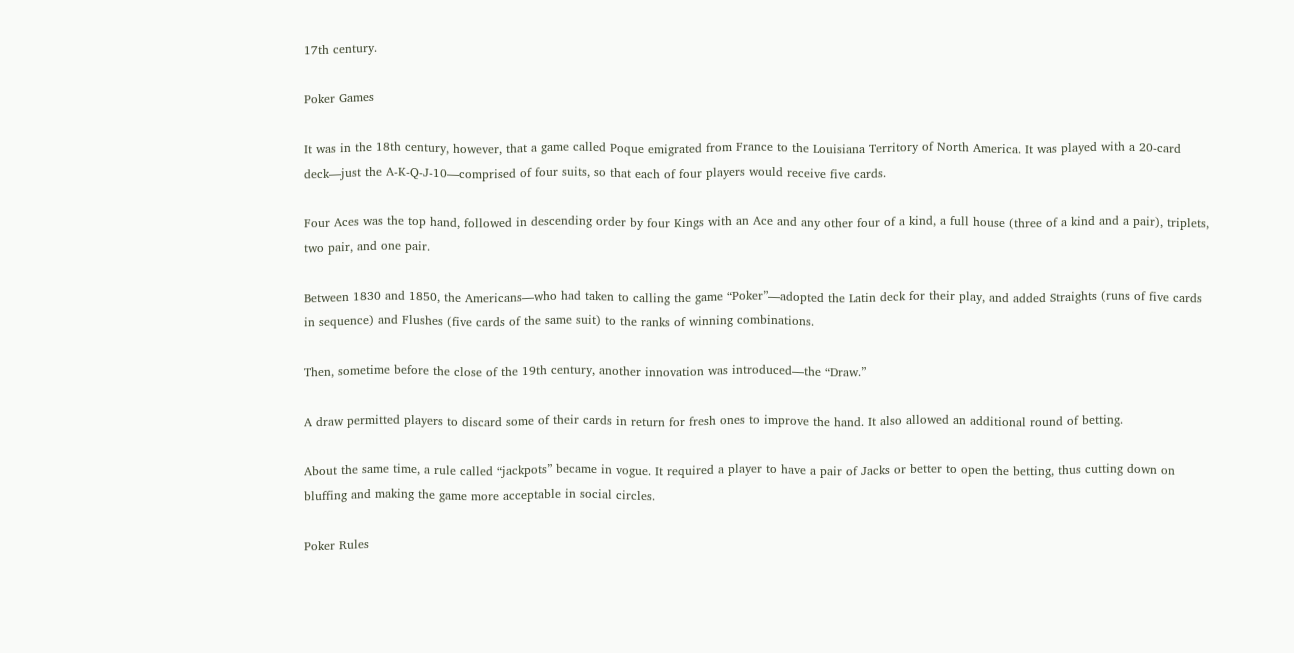17th century.

Poker Games

It was in the 18th century, however, that a game called Poque emigrated from France to the Louisiana Territory of North America. It was played with a 20-card deck—just the A-K-Q-J-10—comprised of four suits, so that each of four players would receive five cards.

Four Aces was the top hand, followed in descending order by four Kings with an Ace and any other four of a kind, a full house (three of a kind and a pair), triplets, two pair, and one pair.

Between 1830 and 1850, the Americans—who had taken to calling the game “Poker”—adopted the Latin deck for their play, and added Straights (runs of five cards in sequence) and Flushes (five cards of the same suit) to the ranks of winning combinations.

Then, sometime before the close of the 19th century, another innovation was introduced—the “Draw.”

A draw permitted players to discard some of their cards in return for fresh ones to improve the hand. It also allowed an additional round of betting.

About the same time, a rule called “jackpots” became in vogue. It required a player to have a pair of Jacks or better to open the betting, thus cutting down on bluffing and making the game more acceptable in social circles.

Poker Rules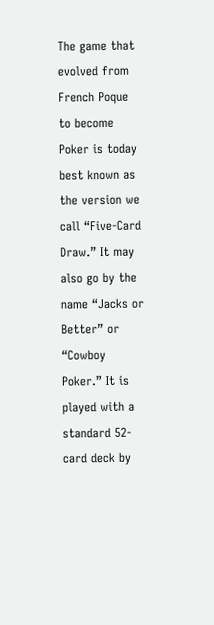The game that evolved from French Poque to become Poker is today best known as the version we call “Five-Card Draw.” It may also go by the name “Jacks or Better” or “Cowboy Poker.” It is played with a standard 52-card deck by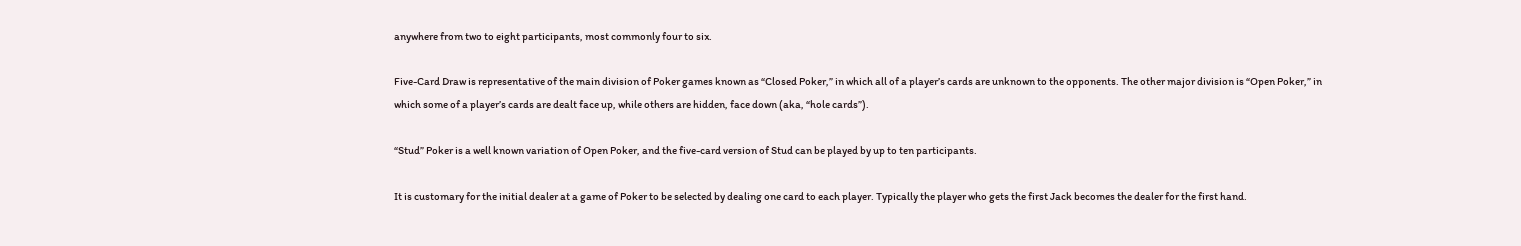anywhere from two to eight participants, most commonly four to six.

Five-Card Draw is representative of the main division of Poker games known as “Closed Poker,” in which all of a player’s cards are unknown to the opponents. The other major division is “Open Poker,” in which some of a player’s cards are dealt face up, while others are hidden, face down (aka, “hole cards”).

“Stud” Poker is a well known variation of Open Poker, and the five-card version of Stud can be played by up to ten participants.

It is customary for the initial dealer at a game of Poker to be selected by dealing one card to each player. Typically the player who gets the first Jack becomes the dealer for the first hand.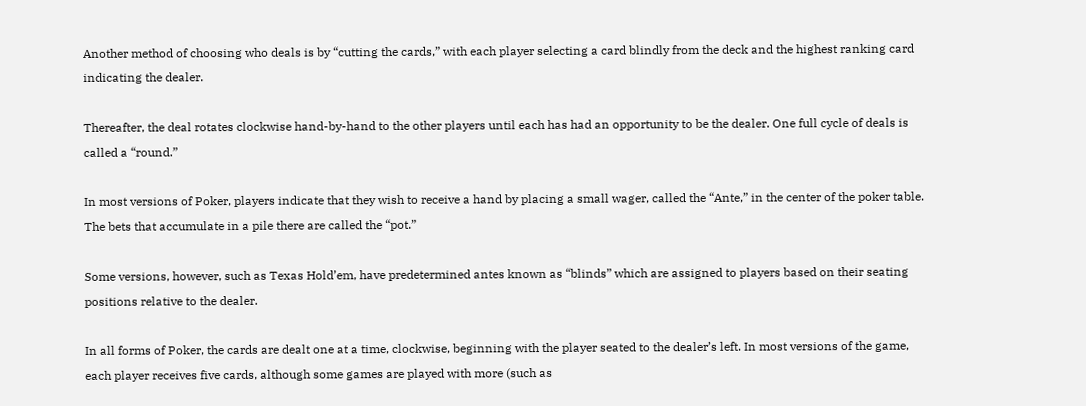Another method of choosing who deals is by “cutting the cards,” with each player selecting a card blindly from the deck and the highest ranking card indicating the dealer.

Thereafter, the deal rotates clockwise hand-by-hand to the other players until each has had an opportunity to be the dealer. One full cycle of deals is called a “round.”

In most versions of Poker, players indicate that they wish to receive a hand by placing a small wager, called the “Ante,” in the center of the poker table. The bets that accumulate in a pile there are called the “pot.”

Some versions, however, such as Texas Hold’em, have predetermined antes known as “blinds” which are assigned to players based on their seating positions relative to the dealer.

In all forms of Poker, the cards are dealt one at a time, clockwise, beginning with the player seated to the dealer’s left. In most versions of the game, each player receives five cards, although some games are played with more (such as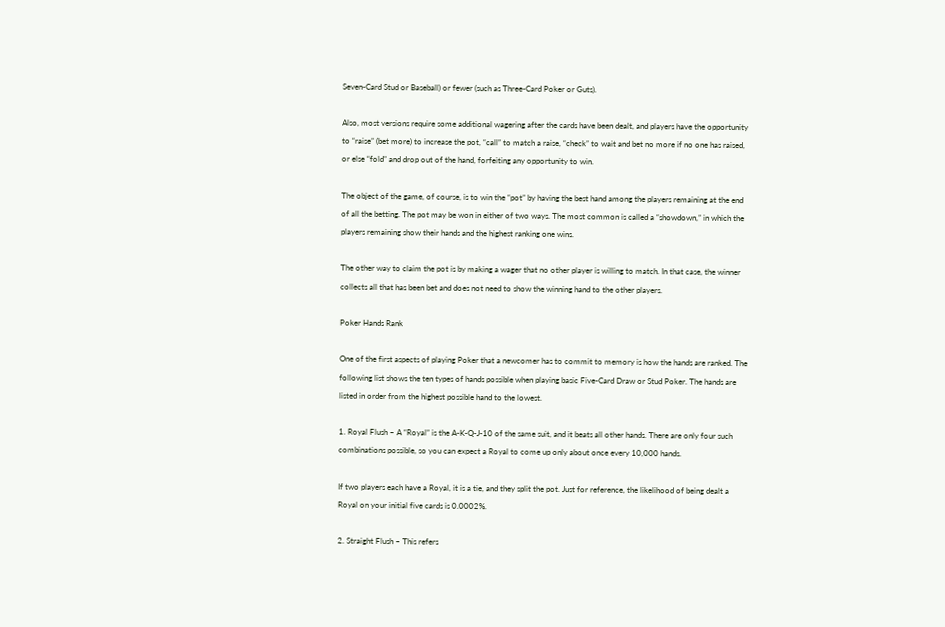Seven-Card Stud or Baseball) or fewer (such as Three-Card Poker or Guts).

Also, most versions require some additional wagering after the cards have been dealt, and players have the opportunity to “raise” (bet more) to increase the pot, “call” to match a raise, “check” to wait and bet no more if no one has raised, or else “fold” and drop out of the hand, forfeiting any opportunity to win.

The object of the game, of course, is to win the “pot” by having the best hand among the players remaining at the end of all the betting. The pot may be won in either of two ways. The most common is called a “showdown,” in which the players remaining show their hands and the highest ranking one wins.

The other way to claim the pot is by making a wager that no other player is willing to match. In that case, the winner collects all that has been bet and does not need to show the winning hand to the other players.

Poker Hands Rank

One of the first aspects of playing Poker that a newcomer has to commit to memory is how the hands are ranked. The following list shows the ten types of hands possible when playing basic Five-Card Draw or Stud Poker. The hands are listed in order from the highest possible hand to the lowest.

1. Royal Flush – A “Royal” is the A-K-Q-J-10 of the same suit, and it beats all other hands. There are only four such combinations possible, so you can expect a Royal to come up only about once every 10,000 hands.

If two players each have a Royal, it is a tie, and they split the pot. Just for reference, the likelihood of being dealt a Royal on your initial five cards is 0.0002%.

2. Straight Flush – This refers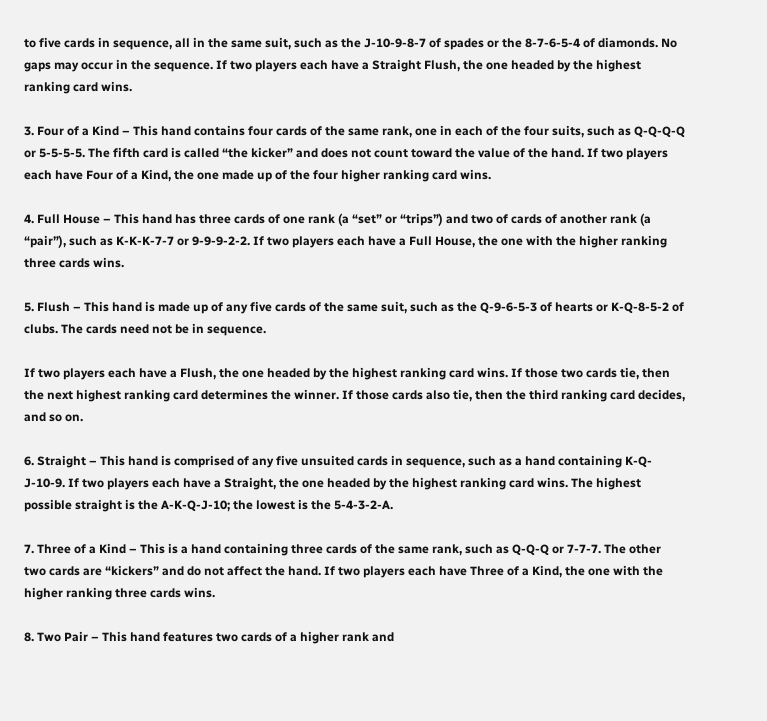to five cards in sequence, all in the same suit, such as the J-10-9-8-7 of spades or the 8-7-6-5-4 of diamonds. No gaps may occur in the sequence. If two players each have a Straight Flush, the one headed by the highest ranking card wins.

3. Four of a Kind – This hand contains four cards of the same rank, one in each of the four suits, such as Q-Q-Q-Q or 5-5-5-5. The fifth card is called “the kicker” and does not count toward the value of the hand. If two players each have Four of a Kind, the one made up of the four higher ranking card wins.

4. Full House – This hand has three cards of one rank (a “set” or “trips”) and two of cards of another rank (a “pair”), such as K-K-K-7-7 or 9-9-9-2-2. If two players each have a Full House, the one with the higher ranking three cards wins.

5. Flush – This hand is made up of any five cards of the same suit, such as the Q-9-6-5-3 of hearts or K-Q-8-5-2 of clubs. The cards need not be in sequence.

If two players each have a Flush, the one headed by the highest ranking card wins. If those two cards tie, then the next highest ranking card determines the winner. If those cards also tie, then the third ranking card decides, and so on.

6. Straight – This hand is comprised of any five unsuited cards in sequence, such as a hand containing K-Q-J-10-9. If two players each have a Straight, the one headed by the highest ranking card wins. The highest possible straight is the A-K-Q-J-10; the lowest is the 5-4-3-2-A.

7. Three of a Kind – This is a hand containing three cards of the same rank, such as Q-Q-Q or 7-7-7. The other two cards are “kickers” and do not affect the hand. If two players each have Three of a Kind, the one with the higher ranking three cards wins.

8. Two Pair – This hand features two cards of a higher rank and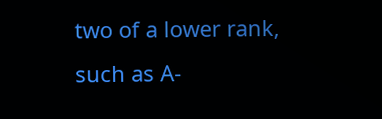two of a lower rank, such as A-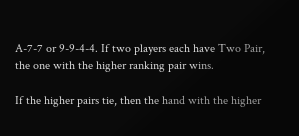A-7-7 or 9-9-4-4. If two players each have Two Pair, the one with the higher ranking pair wins.

If the higher pairs tie, then the hand with the higher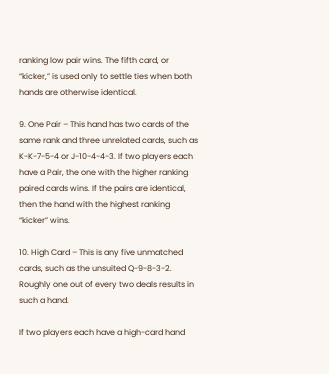ranking low pair wins. The fifth card, or “kicker,” is used only to settle ties when both hands are otherwise identical.

9. One Pair – This hand has two cards of the same rank and three unrelated cards, such as K-K-7-5-4 or J-10-4-4-3. If two players each have a Pair, the one with the higher ranking paired cards wins. If the pairs are identical, then the hand with the highest ranking “kicker” wins.

10. High Card – This is any five unmatched cards, such as the unsuited Q-9-8-3-2. Roughly one out of every two deals results in such a hand.

If two players each have a high-card hand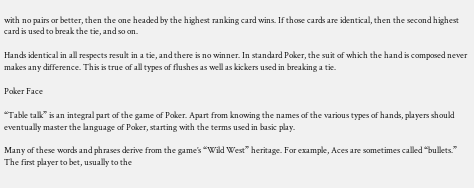with no pairs or better, then the one headed by the highest ranking card wins. If those cards are identical, then the second highest card is used to break the tie, and so on.

Hands identical in all respects result in a tie, and there is no winner. In standard Poker, the suit of which the hand is composed never makes any difference. This is true of all types of flushes as well as kickers used in breaking a tie.

Poker Face

“Table talk” is an integral part of the game of Poker. Apart from knowing the names of the various types of hands, players should eventually master the language of Poker, starting with the terms used in basic play.

Many of these words and phrases derive from the game’s “Wild West” heritage. For example, Aces are sometimes called “bullets.” The first player to bet, usually to the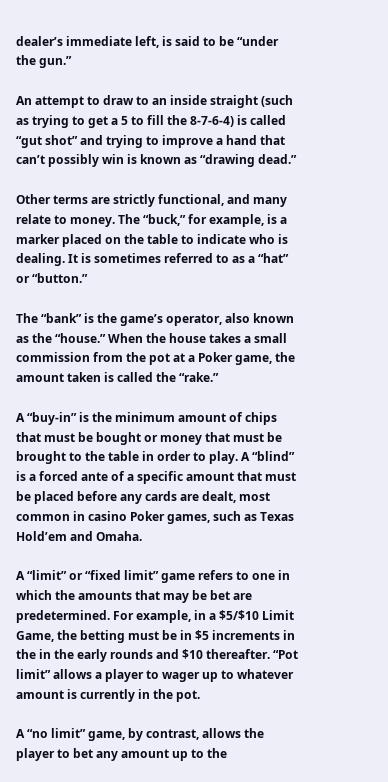dealer’s immediate left, is said to be “under the gun.”

An attempt to draw to an inside straight (such as trying to get a 5 to fill the 8-7-6-4) is called “gut shot” and trying to improve a hand that can’t possibly win is known as “drawing dead.”

Other terms are strictly functional, and many relate to money. The “buck,” for example, is a marker placed on the table to indicate who is dealing. It is sometimes referred to as a “hat” or “button.”

The “bank” is the game’s operator, also known as the “house.” When the house takes a small commission from the pot at a Poker game, the amount taken is called the “rake.”

A “buy-in” is the minimum amount of chips that must be bought or money that must be brought to the table in order to play. A “blind” is a forced ante of a specific amount that must be placed before any cards are dealt, most common in casino Poker games, such as Texas Hold’em and Omaha.

A “limit” or “fixed limit” game refers to one in which the amounts that may be bet are predetermined. For example, in a $5/$10 Limit Game, the betting must be in $5 increments in the in the early rounds and $10 thereafter. “Pot limit” allows a player to wager up to whatever amount is currently in the pot.

A “no limit” game, by contrast, allows the player to bet any amount up to the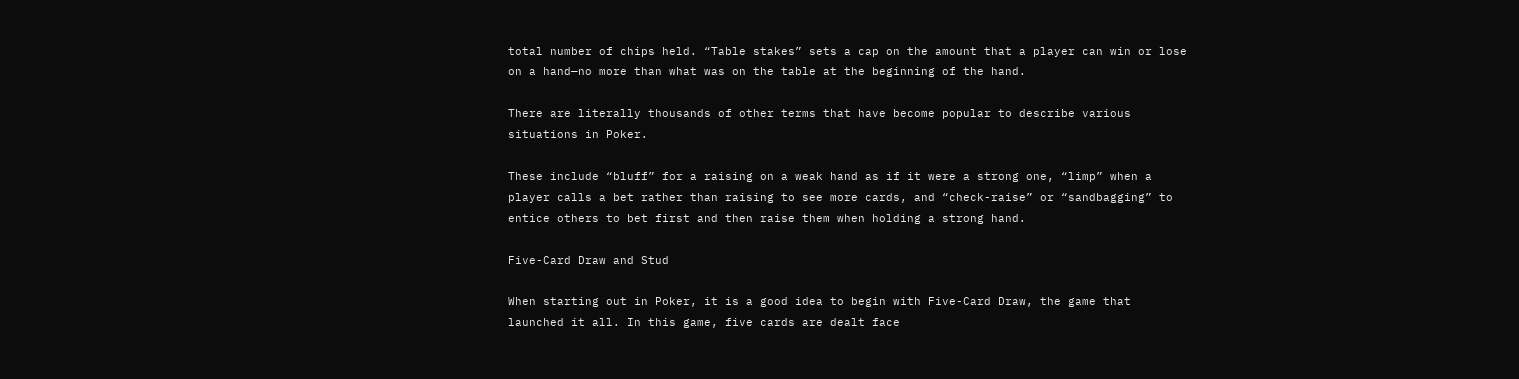total number of chips held. “Table stakes” sets a cap on the amount that a player can win or lose on a hand—no more than what was on the table at the beginning of the hand.

There are literally thousands of other terms that have become popular to describe various situations in Poker.

These include “bluff” for a raising on a weak hand as if it were a strong one, “limp” when a player calls a bet rather than raising to see more cards, and “check-raise” or “sandbagging” to entice others to bet first and then raise them when holding a strong hand.

Five-Card Draw and Stud

When starting out in Poker, it is a good idea to begin with Five-Card Draw, the game that launched it all. In this game, five cards are dealt face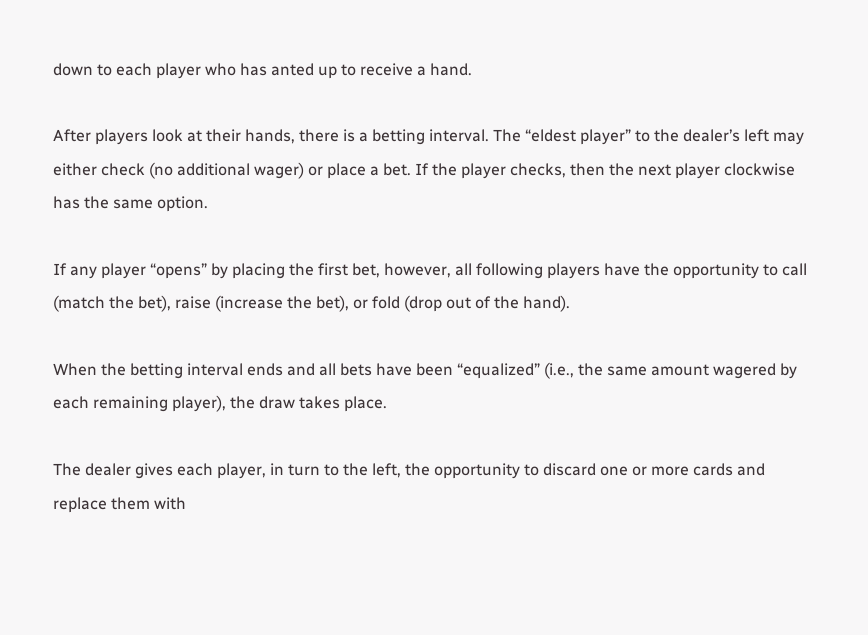down to each player who has anted up to receive a hand.

After players look at their hands, there is a betting interval. The “eldest player” to the dealer’s left may either check (no additional wager) or place a bet. If the player checks, then the next player clockwise has the same option.

If any player “opens” by placing the first bet, however, all following players have the opportunity to call (match the bet), raise (increase the bet), or fold (drop out of the hand).

When the betting interval ends and all bets have been “equalized” (i.e., the same amount wagered by each remaining player), the draw takes place.

The dealer gives each player, in turn to the left, the opportunity to discard one or more cards and replace them with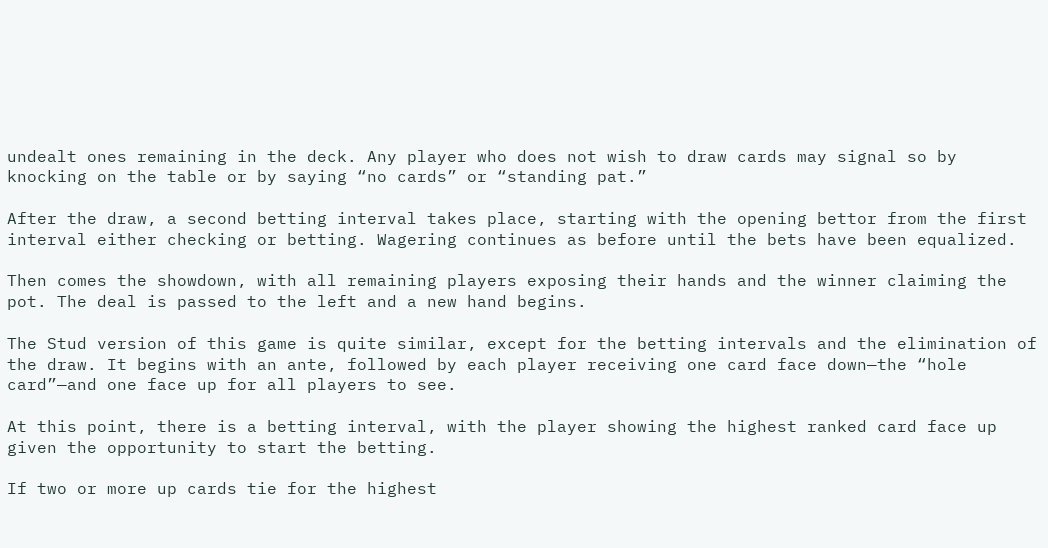undealt ones remaining in the deck. Any player who does not wish to draw cards may signal so by knocking on the table or by saying “no cards” or “standing pat.”

After the draw, a second betting interval takes place, starting with the opening bettor from the first interval either checking or betting. Wagering continues as before until the bets have been equalized.

Then comes the showdown, with all remaining players exposing their hands and the winner claiming the pot. The deal is passed to the left and a new hand begins.

The Stud version of this game is quite similar, except for the betting intervals and the elimination of the draw. It begins with an ante, followed by each player receiving one card face down—the “hole card”—and one face up for all players to see.

At this point, there is a betting interval, with the player showing the highest ranked card face up given the opportunity to start the betting.

If two or more up cards tie for the highest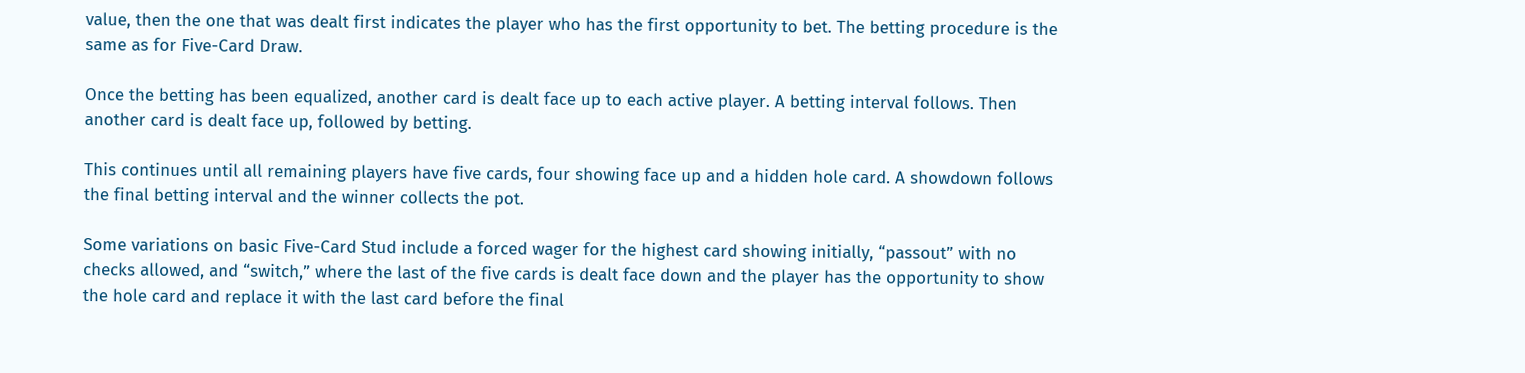value, then the one that was dealt first indicates the player who has the first opportunity to bet. The betting procedure is the same as for Five-Card Draw.

Once the betting has been equalized, another card is dealt face up to each active player. A betting interval follows. Then another card is dealt face up, followed by betting.

This continues until all remaining players have five cards, four showing face up and a hidden hole card. A showdown follows the final betting interval and the winner collects the pot.

Some variations on basic Five-Card Stud include a forced wager for the highest card showing initially, “passout” with no checks allowed, and “switch,” where the last of the five cards is dealt face down and the player has the opportunity to show the hole card and replace it with the last card before the final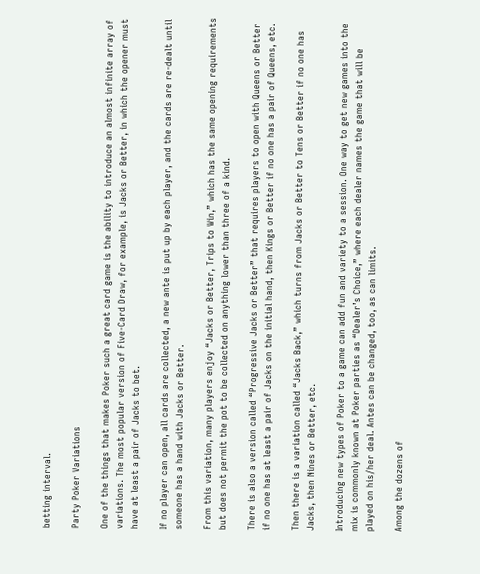betting interval.

Party Poker Variations

One of the things that makes Poker such a great card game is the ability to introduce an almost infinite array of variations. The most popular version of Five-Card Draw, for example, is Jacks or Better, in which the opener must have at least a pair of Jacks to bet.

If no player can open, all cards are collected, a new ante is put up by each player, and the cards are re-dealt until someone has a hand with Jacks or Better.

From this variation, many players enjoy “Jacks or Better, Trips to Win,” which has the same opening requirements but does not permit the pot to be collected on anything lower than three of a kind.

There is also a version called “Progressive Jacks or Better” that requires players to open with Queens or Better if no one has at least a pair of Jacks on the initial hand, then Kings or Better if no one has a pair of Queens, etc.

Then there is a variation called “Jacks Back,” which turns from Jacks or Better to Tens or Better if no one has Jacks, then Nines or Better, etc.

Introducing new types of Poker to a game can add fun and variety to a session. One way to get new games into the mix is commonly known at Poker parties as “Dealer’s Choice,” where each dealer names the game that will be played on his/her deal. Antes can be changed, too, as can limits.

Among the dozens of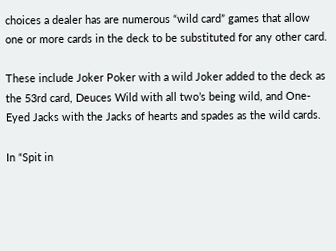choices a dealer has are numerous “wild card” games that allow one or more cards in the deck to be substituted for any other card.

These include Joker Poker with a wild Joker added to the deck as the 53rd card, Deuces Wild with all two’s being wild, and One-Eyed Jacks with the Jacks of hearts and spades as the wild cards.

In “Spit in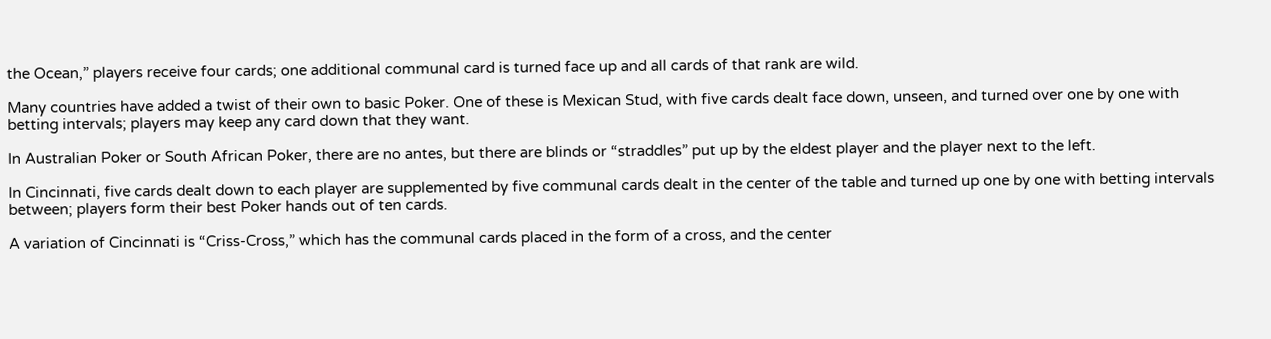the Ocean,” players receive four cards; one additional communal card is turned face up and all cards of that rank are wild.

Many countries have added a twist of their own to basic Poker. One of these is Mexican Stud, with five cards dealt face down, unseen, and turned over one by one with betting intervals; players may keep any card down that they want.

In Australian Poker or South African Poker, there are no antes, but there are blinds or “straddles” put up by the eldest player and the player next to the left.

In Cincinnati, five cards dealt down to each player are supplemented by five communal cards dealt in the center of the table and turned up one by one with betting intervals between; players form their best Poker hands out of ten cards.

A variation of Cincinnati is “Criss-Cross,” which has the communal cards placed in the form of a cross, and the center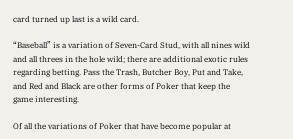card turned up last is a wild card.

“Baseball” is a variation of Seven-Card Stud, with all nines wild and all threes in the hole wild; there are additional exotic rules regarding betting. Pass the Trash, Butcher Boy, Put and Take, and Red and Black are other forms of Poker that keep the game interesting.

Of all the variations of Poker that have become popular at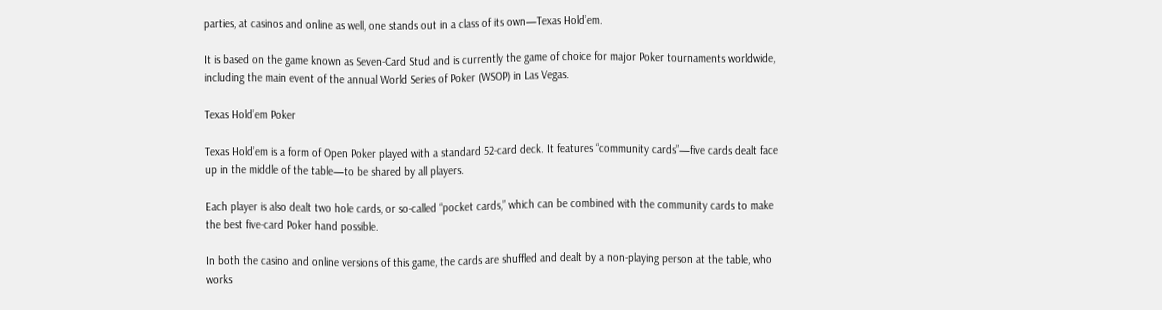parties, at casinos and online as well, one stands out in a class of its own—Texas Hold’em.

It is based on the game known as Seven-Card Stud and is currently the game of choice for major Poker tournaments worldwide, including the main event of the annual World Series of Poker (WSOP) in Las Vegas.

Texas Hold’em Poker

Texas Hold’em is a form of Open Poker played with a standard 52-card deck. It features “community cards”—five cards dealt face up in the middle of the table—to be shared by all players.

Each player is also dealt two hole cards, or so-called “pocket cards,” which can be combined with the community cards to make the best five-card Poker hand possible.

In both the casino and online versions of this game, the cards are shuffled and dealt by a non-playing person at the table, who works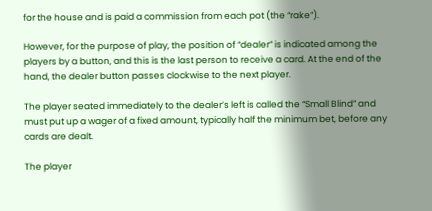for the house and is paid a commission from each pot (the “rake”).

However, for the purpose of play, the position of “dealer” is indicated among the players by a button, and this is the last person to receive a card. At the end of the hand, the dealer button passes clockwise to the next player.

The player seated immediately to the dealer’s left is called the “Small Blind” and must put up a wager of a fixed amount, typically half the minimum bet, before any cards are dealt.

The player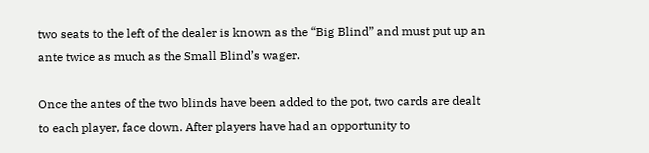two seats to the left of the dealer is known as the “Big Blind” and must put up an ante twice as much as the Small Blind’s wager.

Once the antes of the two blinds have been added to the pot, two cards are dealt to each player, face down. After players have had an opportunity to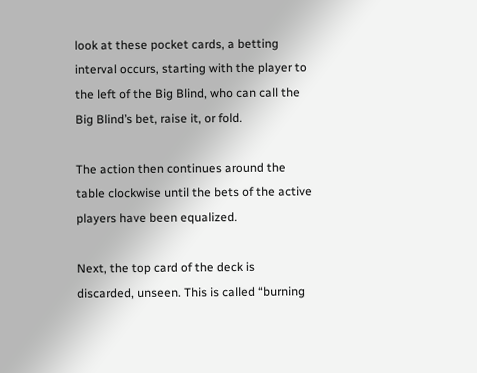look at these pocket cards, a betting interval occurs, starting with the player to the left of the Big Blind, who can call the Big Blind’s bet, raise it, or fold.

The action then continues around the table clockwise until the bets of the active players have been equalized.

Next, the top card of the deck is discarded, unseen. This is called “burning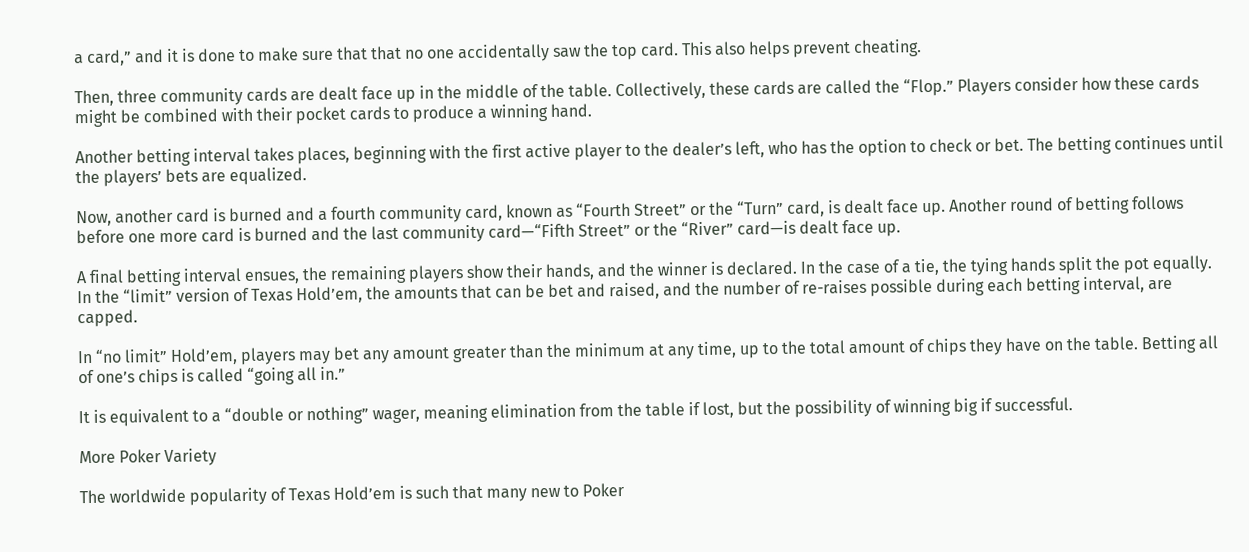a card,” and it is done to make sure that that no one accidentally saw the top card. This also helps prevent cheating.

Then, three community cards are dealt face up in the middle of the table. Collectively, these cards are called the “Flop.” Players consider how these cards might be combined with their pocket cards to produce a winning hand.

Another betting interval takes places, beginning with the first active player to the dealer’s left, who has the option to check or bet. The betting continues until the players’ bets are equalized.

Now, another card is burned and a fourth community card, known as “Fourth Street” or the “Turn” card, is dealt face up. Another round of betting follows before one more card is burned and the last community card—“Fifth Street” or the “River” card—is dealt face up.

A final betting interval ensues, the remaining players show their hands, and the winner is declared. In the case of a tie, the tying hands split the pot equally. In the “limit” version of Texas Hold’em, the amounts that can be bet and raised, and the number of re-raises possible during each betting interval, are capped.

In “no limit” Hold’em, players may bet any amount greater than the minimum at any time, up to the total amount of chips they have on the table. Betting all of one’s chips is called “going all in.”

It is equivalent to a “double or nothing” wager, meaning elimination from the table if lost, but the possibility of winning big if successful.

More Poker Variety

The worldwide popularity of Texas Hold’em is such that many new to Poker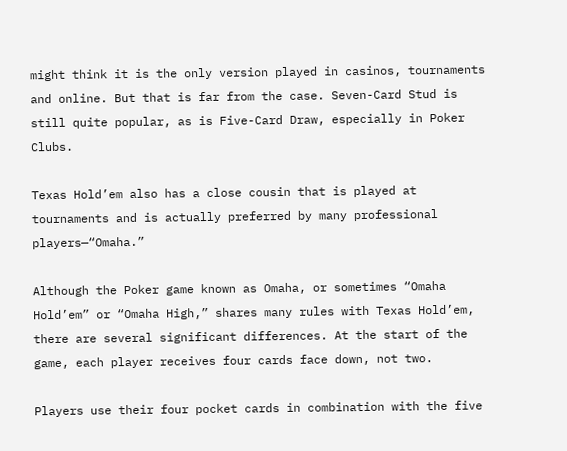might think it is the only version played in casinos, tournaments and online. But that is far from the case. Seven-Card Stud is still quite popular, as is Five-Card Draw, especially in Poker Clubs.

Texas Hold’em also has a close cousin that is played at tournaments and is actually preferred by many professional players—“Omaha.”

Although the Poker game known as Omaha, or sometimes “Omaha Hold’em” or “Omaha High,” shares many rules with Texas Hold’em, there are several significant differences. At the start of the game, each player receives four cards face down, not two.

Players use their four pocket cards in combination with the five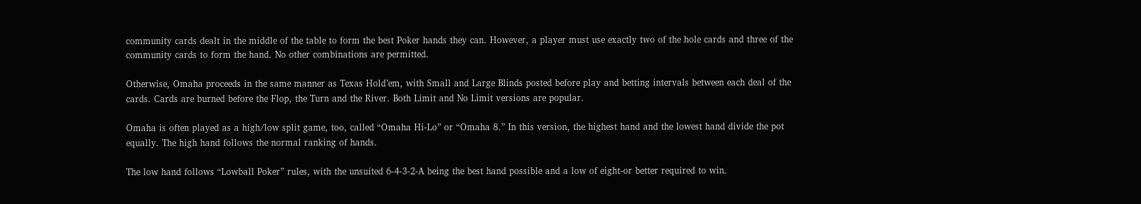community cards dealt in the middle of the table to form the best Poker hands they can. However, a player must use exactly two of the hole cards and three of the community cards to form the hand. No other combinations are permitted.

Otherwise, Omaha proceeds in the same manner as Texas Hold’em, with Small and Large Blinds posted before play and betting intervals between each deal of the cards. Cards are burned before the Flop, the Turn and the River. Both Limit and No Limit versions are popular.

Omaha is often played as a high/low split game, too, called “Omaha Hi-Lo” or “Omaha 8.” In this version, the highest hand and the lowest hand divide the pot equally. The high hand follows the normal ranking of hands.

The low hand follows “Lowball Poker” rules, with the unsuited 6-4-3-2-A being the best hand possible and a low of eight-or better required to win.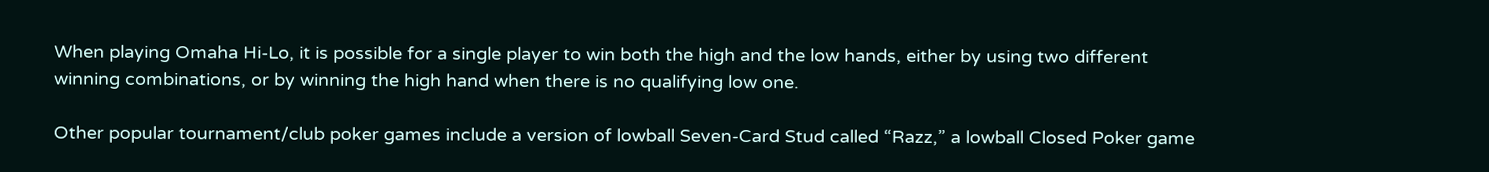When playing Omaha Hi-Lo, it is possible for a single player to win both the high and the low hands, either by using two different winning combinations, or by winning the high hand when there is no qualifying low one.

Other popular tournament/club poker games include a version of lowball Seven-Card Stud called “Razz,” a lowball Closed Poker game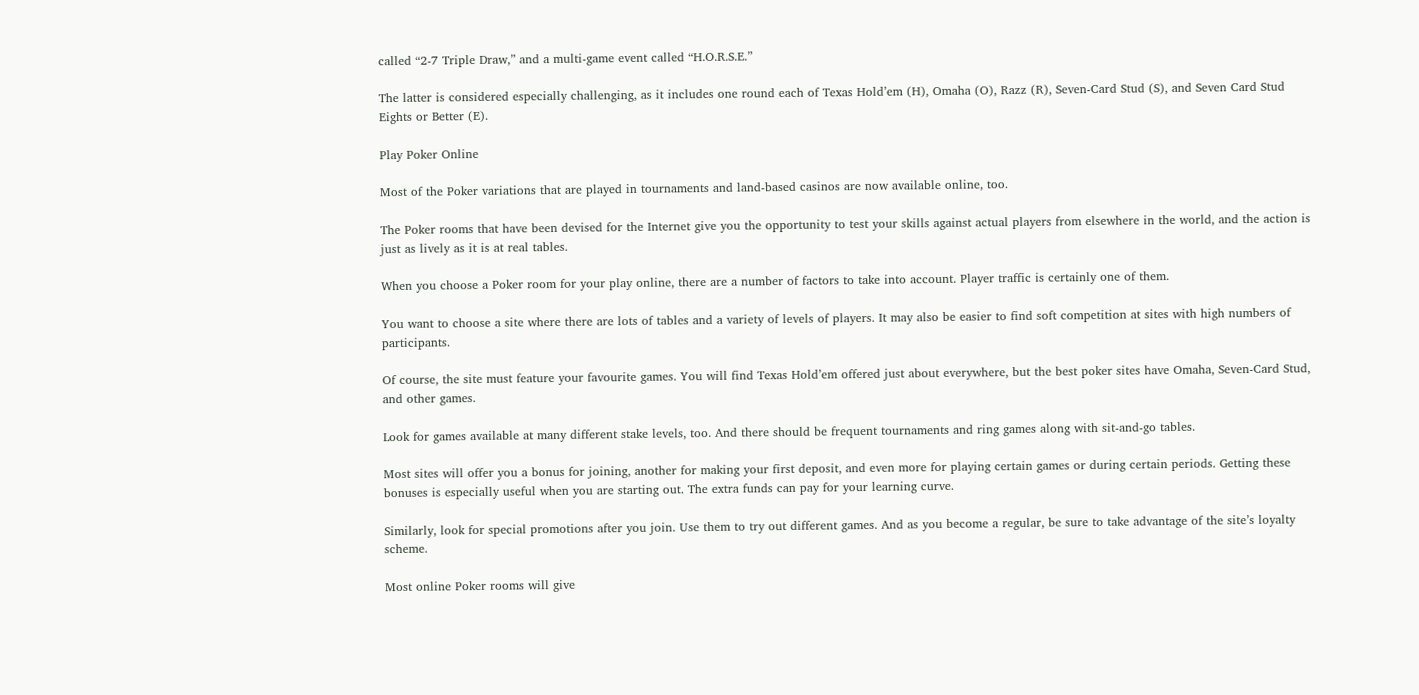called “2-7 Triple Draw,” and a multi-game event called “H.O.R.S.E.”

The latter is considered especially challenging, as it includes one round each of Texas Hold’em (H), Omaha (O), Razz (R), Seven-Card Stud (S), and Seven Card Stud Eights or Better (E).

Play Poker Online

Most of the Poker variations that are played in tournaments and land-based casinos are now available online, too.

The Poker rooms that have been devised for the Internet give you the opportunity to test your skills against actual players from elsewhere in the world, and the action is just as lively as it is at real tables.

When you choose a Poker room for your play online, there are a number of factors to take into account. Player traffic is certainly one of them.

You want to choose a site where there are lots of tables and a variety of levels of players. It may also be easier to find soft competition at sites with high numbers of participants.

Of course, the site must feature your favourite games. You will find Texas Hold’em offered just about everywhere, but the best poker sites have Omaha, Seven-Card Stud, and other games.

Look for games available at many different stake levels, too. And there should be frequent tournaments and ring games along with sit-and-go tables.

Most sites will offer you a bonus for joining, another for making your first deposit, and even more for playing certain games or during certain periods. Getting these bonuses is especially useful when you are starting out. The extra funds can pay for your learning curve.

Similarly, look for special promotions after you join. Use them to try out different games. And as you become a regular, be sure to take advantage of the site’s loyalty scheme.

Most online Poker rooms will give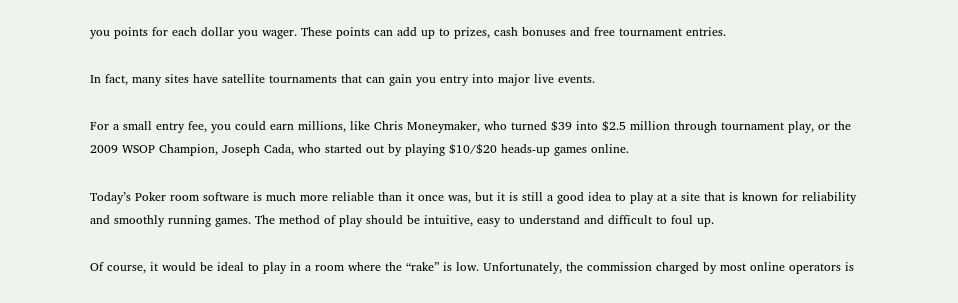you points for each dollar you wager. These points can add up to prizes, cash bonuses and free tournament entries.

In fact, many sites have satellite tournaments that can gain you entry into major live events.

For a small entry fee, you could earn millions, like Chris Moneymaker, who turned $39 into $2.5 million through tournament play, or the 2009 WSOP Champion, Joseph Cada, who started out by playing $10/$20 heads-up games online.

Today’s Poker room software is much more reliable than it once was, but it is still a good idea to play at a site that is known for reliability and smoothly running games. The method of play should be intuitive, easy to understand and difficult to foul up.

Of course, it would be ideal to play in a room where the “rake” is low. Unfortunately, the commission charged by most online operators is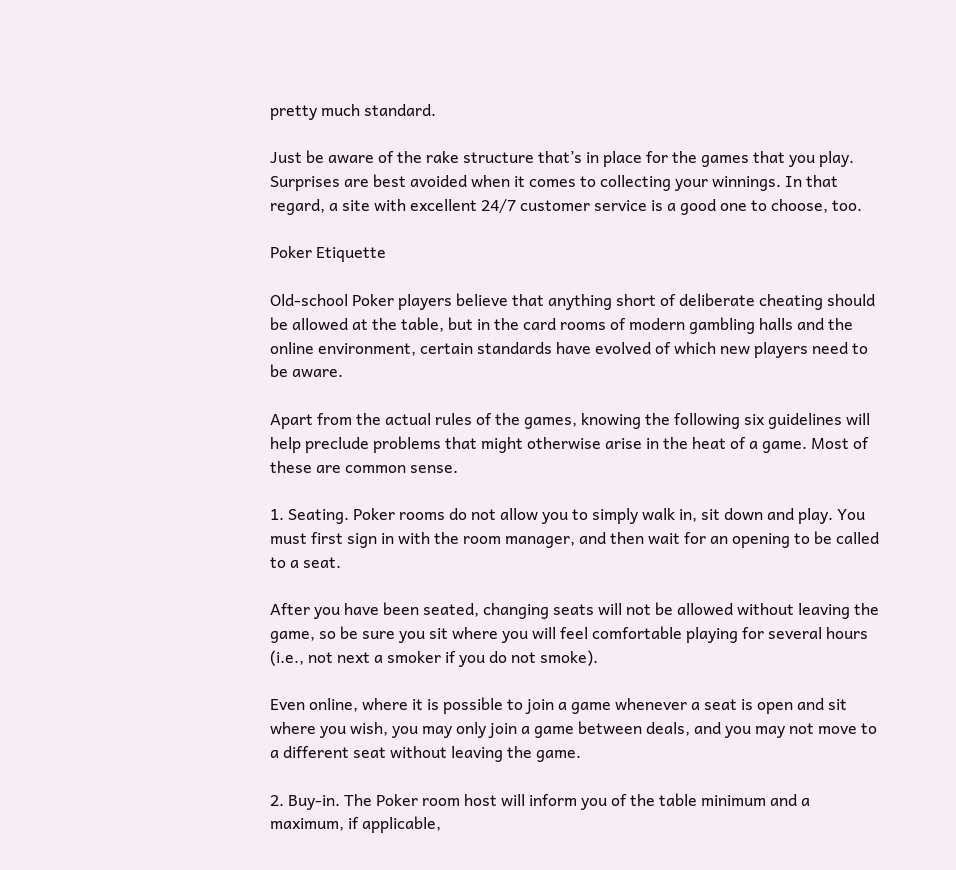pretty much standard.

Just be aware of the rake structure that’s in place for the games that you play. Surprises are best avoided when it comes to collecting your winnings. In that regard, a site with excellent 24/7 customer service is a good one to choose, too.

Poker Etiquette

Old-school Poker players believe that anything short of deliberate cheating should be allowed at the table, but in the card rooms of modern gambling halls and the online environment, certain standards have evolved of which new players need to be aware.

Apart from the actual rules of the games, knowing the following six guidelines will help preclude problems that might otherwise arise in the heat of a game. Most of these are common sense.

1. Seating. Poker rooms do not allow you to simply walk in, sit down and play. You must first sign in with the room manager, and then wait for an opening to be called to a seat.

After you have been seated, changing seats will not be allowed without leaving the game, so be sure you sit where you will feel comfortable playing for several hours (i.e., not next a smoker if you do not smoke).

Even online, where it is possible to join a game whenever a seat is open and sit where you wish, you may only join a game between deals, and you may not move to a different seat without leaving the game.

2. Buy-in. The Poker room host will inform you of the table minimum and a maximum, if applicable,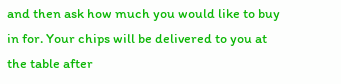and then ask how much you would like to buy in for. Your chips will be delivered to you at the table after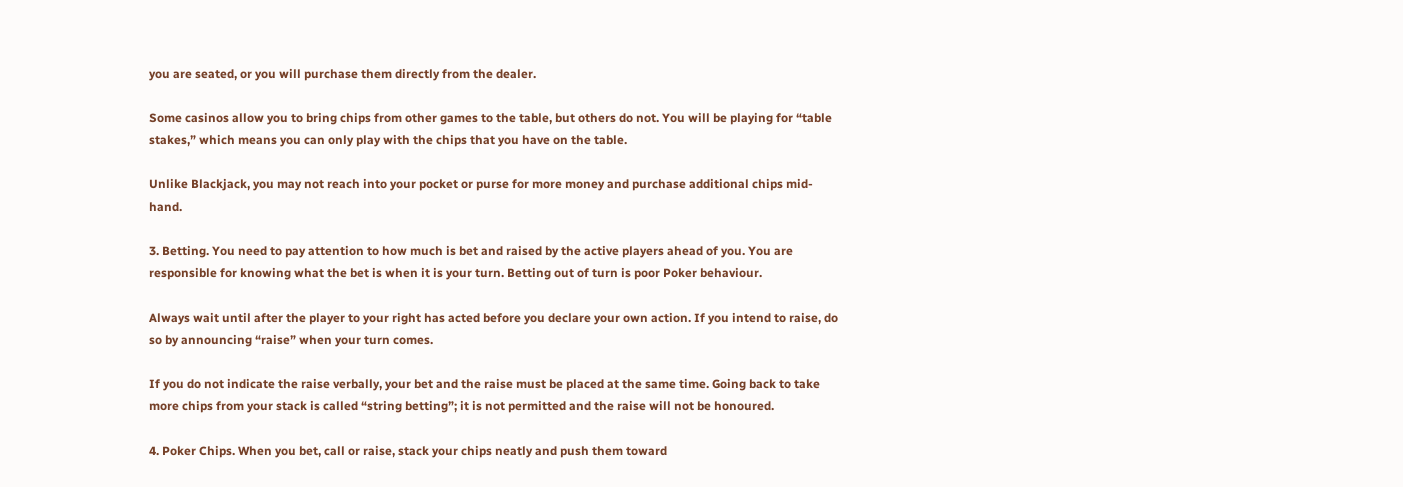you are seated, or you will purchase them directly from the dealer.

Some casinos allow you to bring chips from other games to the table, but others do not. You will be playing for “table stakes,” which means you can only play with the chips that you have on the table.

Unlike Blackjack, you may not reach into your pocket or purse for more money and purchase additional chips mid-hand.

3. Betting. You need to pay attention to how much is bet and raised by the active players ahead of you. You are responsible for knowing what the bet is when it is your turn. Betting out of turn is poor Poker behaviour.

Always wait until after the player to your right has acted before you declare your own action. If you intend to raise, do so by announcing “raise” when your turn comes.

If you do not indicate the raise verbally, your bet and the raise must be placed at the same time. Going back to take more chips from your stack is called “string betting”; it is not permitted and the raise will not be honoured.

4. Poker Chips. When you bet, call or raise, stack your chips neatly and push them toward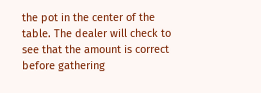the pot in the center of the table. The dealer will check to see that the amount is correct before gathering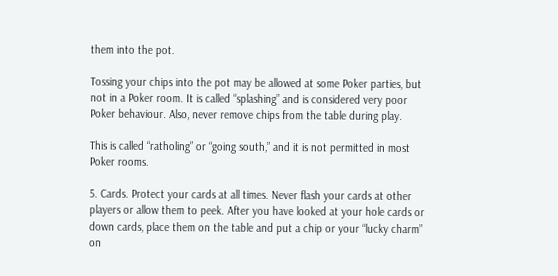them into the pot.

Tossing your chips into the pot may be allowed at some Poker parties, but not in a Poker room. It is called “splashing” and is considered very poor Poker behaviour. Also, never remove chips from the table during play.

This is called “ratholing” or “going south,” and it is not permitted in most Poker rooms.

5. Cards. Protect your cards at all times. Never flash your cards at other players or allow them to peek. After you have looked at your hole cards or down cards, place them on the table and put a chip or your “lucky charm” on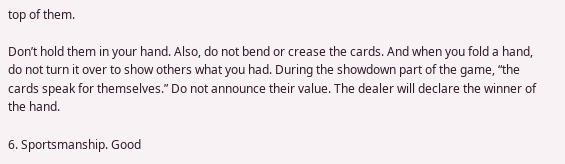top of them.

Don’t hold them in your hand. Also, do not bend or crease the cards. And when you fold a hand, do not turn it over to show others what you had. During the showdown part of the game, “the cards speak for themselves.” Do not announce their value. The dealer will declare the winner of the hand.

6. Sportsmanship. Good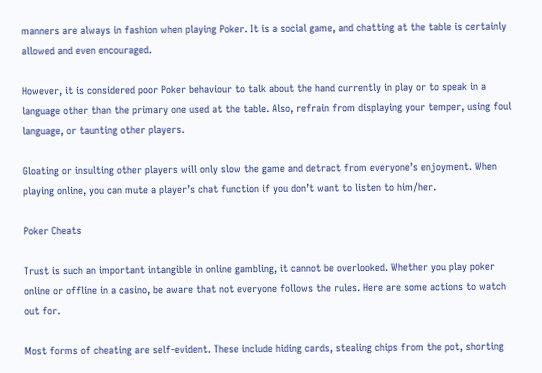manners are always in fashion when playing Poker. It is a social game, and chatting at the table is certainly allowed and even encouraged.

However, it is considered poor Poker behaviour to talk about the hand currently in play or to speak in a language other than the primary one used at the table. Also, refrain from displaying your temper, using foul language, or taunting other players.

Gloating or insulting other players will only slow the game and detract from everyone’s enjoyment. When playing online, you can mute a player’s chat function if you don’t want to listen to him/her.

Poker Cheats

Trust is such an important intangible in online gambling, it cannot be overlooked. Whether you play poker online or offline in a casino, be aware that not everyone follows the rules. Here are some actions to watch out for.

Most forms of cheating are self-evident. These include hiding cards, stealing chips from the pot, shorting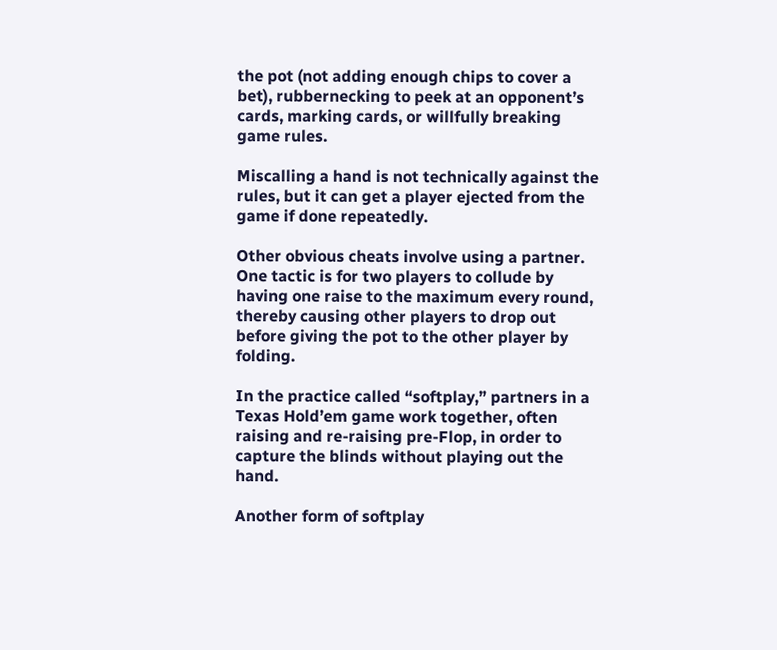the pot (not adding enough chips to cover a bet), rubbernecking to peek at an opponent’s cards, marking cards, or willfully breaking game rules.

Miscalling a hand is not technically against the rules, but it can get a player ejected from the game if done repeatedly.

Other obvious cheats involve using a partner. One tactic is for two players to collude by having one raise to the maximum every round, thereby causing other players to drop out before giving the pot to the other player by folding.

In the practice called “softplay,” partners in a Texas Hold’em game work together, often raising and re-raising pre-Flop, in order to capture the blinds without playing out the hand.

Another form of softplay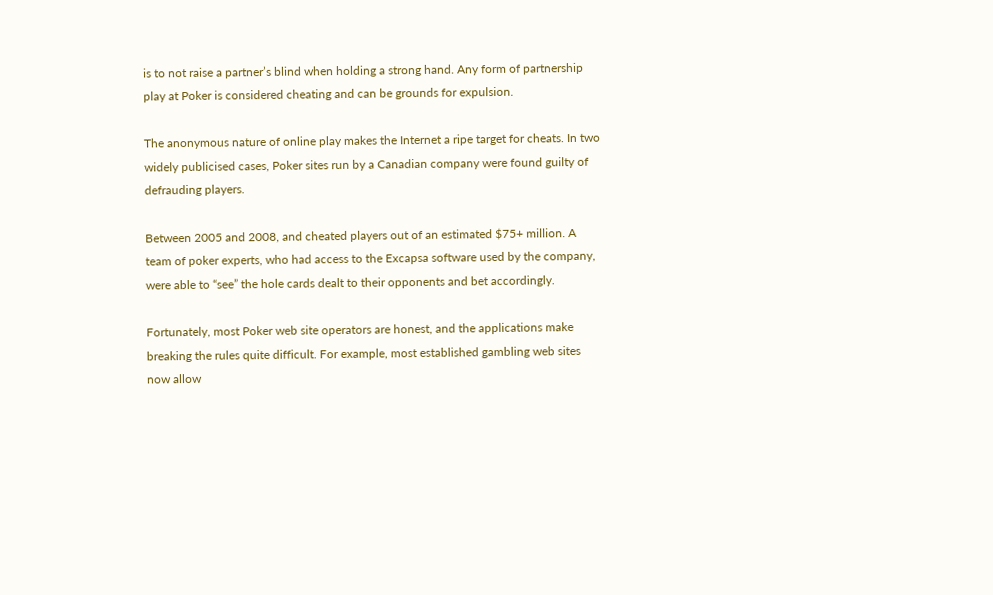is to not raise a partner’s blind when holding a strong hand. Any form of partnership play at Poker is considered cheating and can be grounds for expulsion.

The anonymous nature of online play makes the Internet a ripe target for cheats. In two widely publicised cases, Poker sites run by a Canadian company were found guilty of defrauding players.

Between 2005 and 2008, and cheated players out of an estimated $75+ million. A team of poker experts, who had access to the Excapsa software used by the company, were able to “see” the hole cards dealt to their opponents and bet accordingly.

Fortunately, most Poker web site operators are honest, and the applications make breaking the rules quite difficult. For example, most established gambling web sites now allow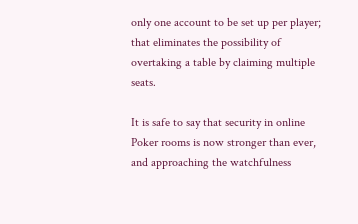only one account to be set up per player; that eliminates the possibility of overtaking a table by claiming multiple seats.

It is safe to say that security in online Poker rooms is now stronger than ever, and approaching the watchfulness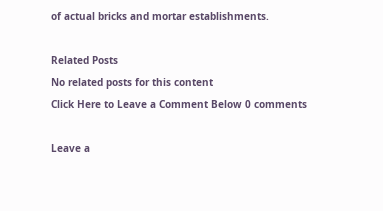of actual bricks and mortar establishments.

Related Posts
No related posts for this content
Click Here to Leave a Comment Below 0 comments

Leave a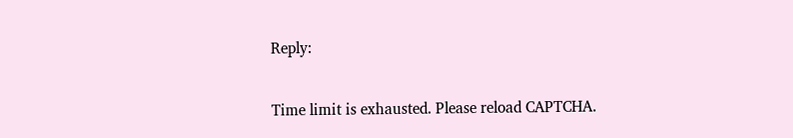Reply:

Time limit is exhausted. Please reload CAPTCHA.